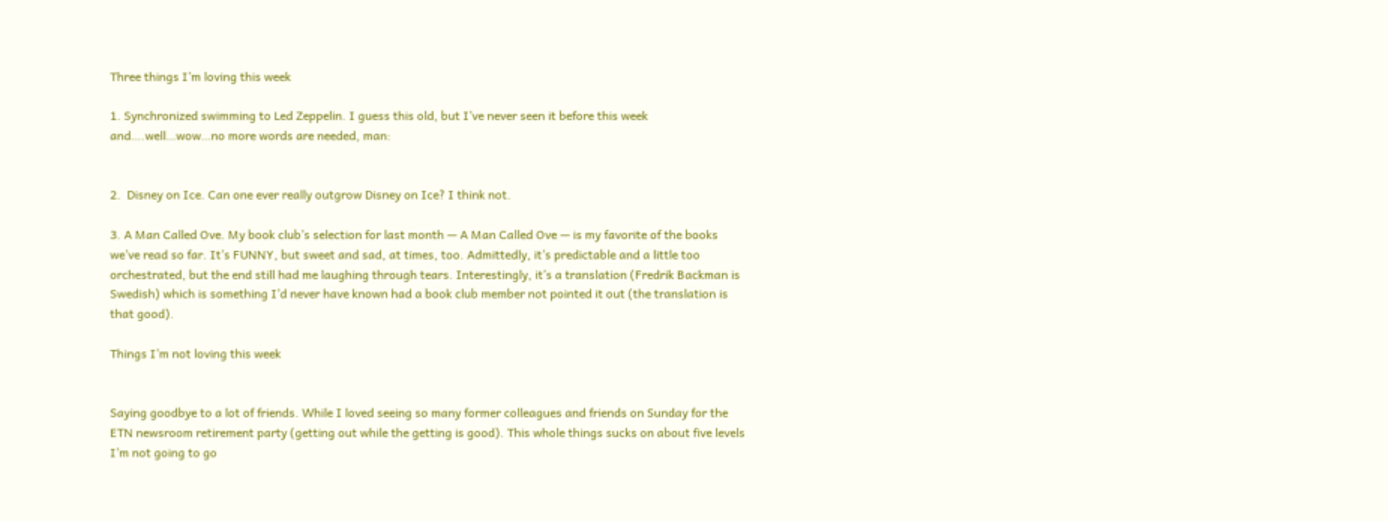Three things I’m loving this week

1. Synchronized swimming to Led Zeppelin. I guess this old, but I’ve never seen it before this week and….well…wow…no more words are needed, man:


2.  Disney on Ice. Can one ever really outgrow Disney on Ice? I think not.

3. A Man Called Ove. My book club’s selection for last month — A Man Called Ove — is my favorite of the books we’ve read so far. It’s FUNNY, but sweet and sad, at times, too. Admittedly, it’s predictable and a little too orchestrated, but the end still had me laughing through tears. Interestingly, it’s a translation (Fredrik Backman is Swedish) which is something I’d never have known had a book club member not pointed it out (the translation is that good).

Things I’m not loving this week


Saying goodbye to a lot of friends. While I loved seeing so many former colleagues and friends on Sunday for the ETN newsroom retirement party (getting out while the getting is good). This whole things sucks on about five levels I’m not going to go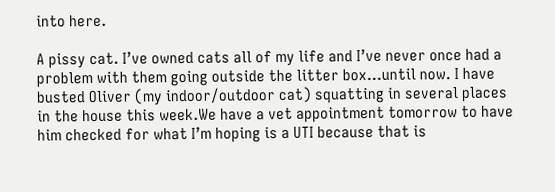into here.

A pissy cat. I’ve owned cats all of my life and I’ve never once had a problem with them going outside the litter box…until now. I have busted Oliver (my indoor/outdoor cat) squatting in several places in the house this week.We have a vet appointment tomorrow to have him checked for what I’m hoping is a UTI because that is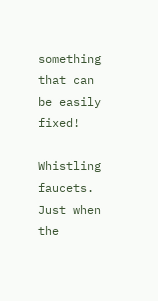something that can be easily fixed!

Whistling faucets. Just when the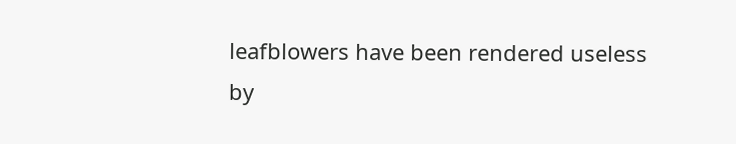leafblowers have been rendered useless by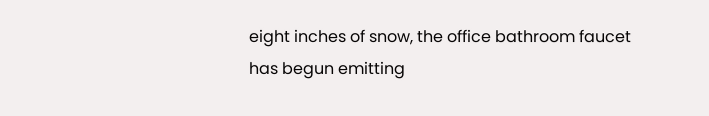eight inches of snow, the office bathroom faucet has begun emitting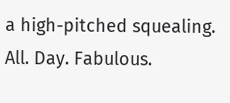a high-pitched squealing. All. Day. Fabulous.